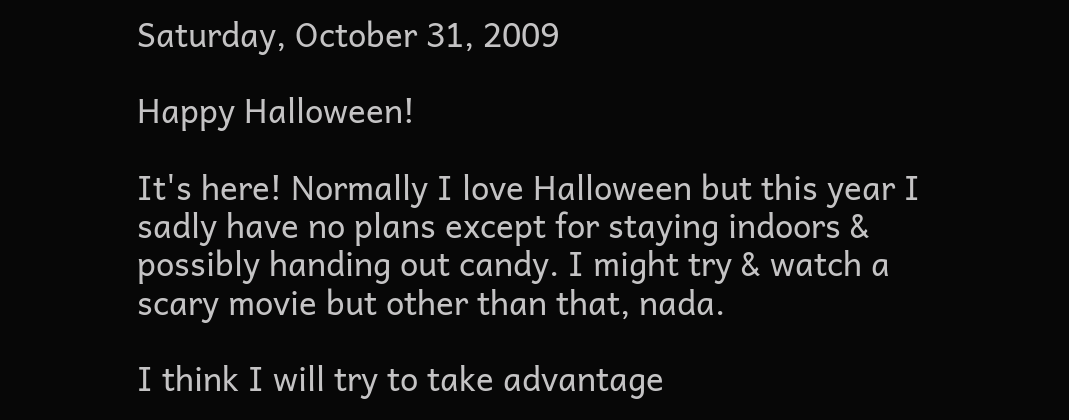Saturday, October 31, 2009

Happy Halloween!

It's here! Normally I love Halloween but this year I sadly have no plans except for staying indoors & possibly handing out candy. I might try & watch a scary movie but other than that, nada.

I think I will try to take advantage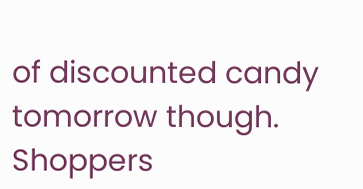of discounted candy tomorrow though. Shoppers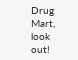Drug Mart, look out!